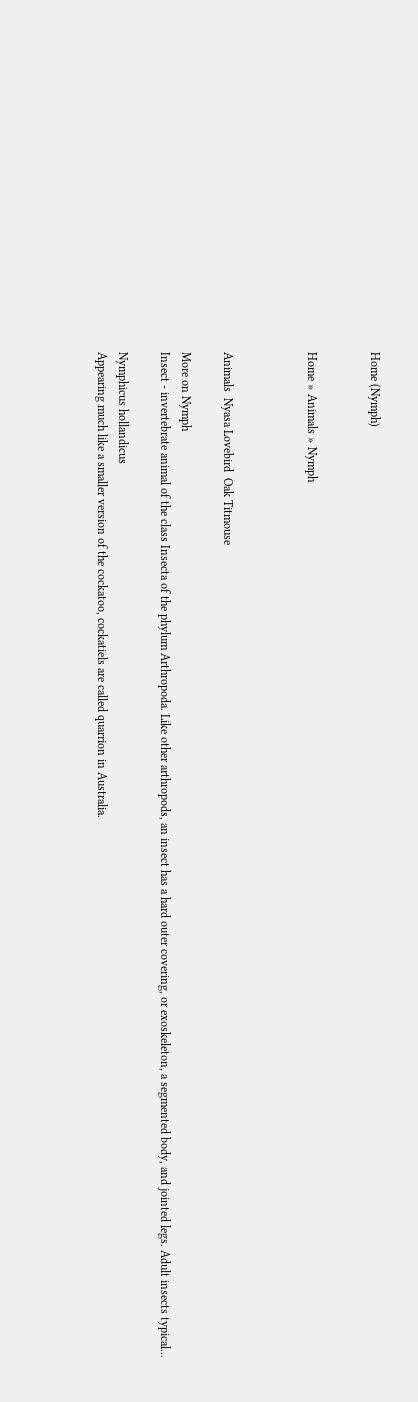Home (Nymph)


Home » Animals » Nymph



Animals  Nyasa Lovebird  Oak Titmouse

More on Nymph
Insect - invertebrate animal of the class Insecta of the phylum Arthropoda. Like other arthropods, an insect has a hard outer covering, or exoskeleton, a segmented body, and jointed legs. Adult insects typical...

Nymphicus hollandicus
Appearing much like a smaller version of the cockatoo, cockatiels are called quarrion in Australia.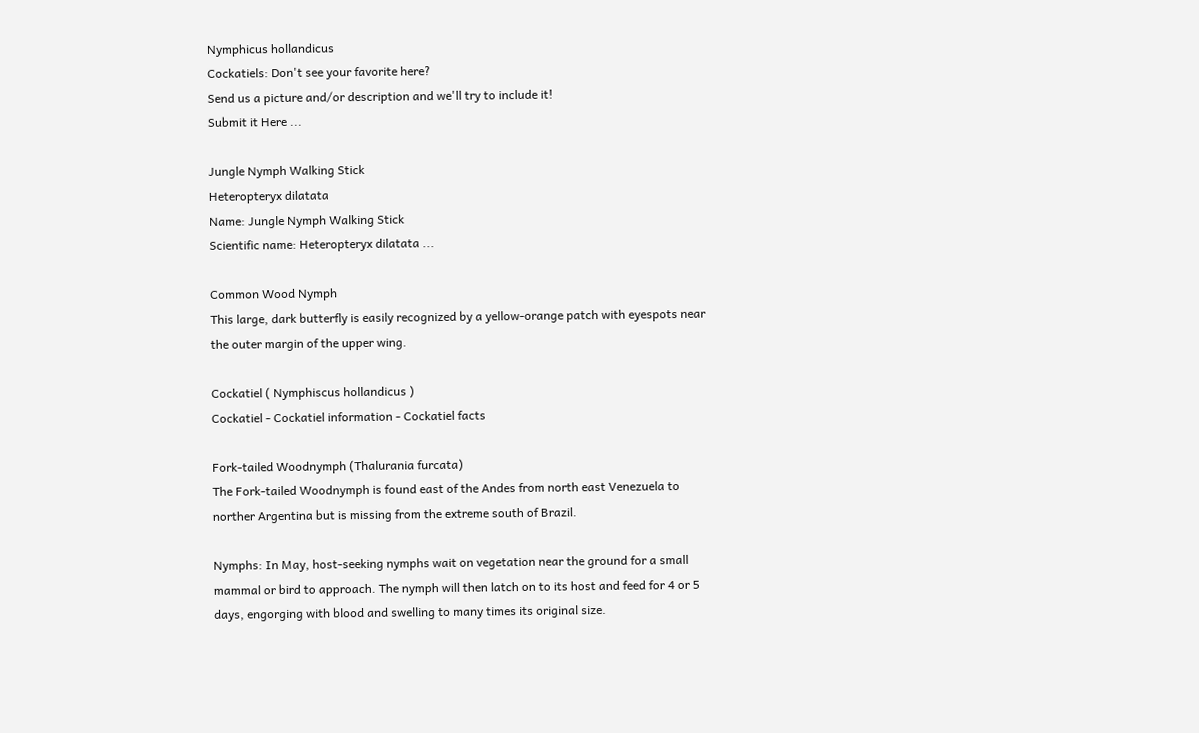Nymphicus hollandicus
Cockatiels: Don't see your favorite here?
Send us a picture and/or description and we'll try to include it!
Submit it Here ...

Jungle Nymph Walking Stick
Heteropteryx dilatata
Name: Jungle Nymph Walking Stick
Scientific name: Heteropteryx dilatata ...

Common Wood Nymph
This large, dark butterfly is easily recognized by a yellow-orange patch with eyespots near the outer margin of the upper wing.

Cockatiel ( Nymphiscus hollandicus )
Cockatiel - Cockatiel information - Cockatiel facts

Fork-tailed Woodnymph (Thalurania furcata)
The Fork-tailed Woodnymph is found east of the Andes from north east Venezuela to norther Argentina but is missing from the extreme south of Brazil.

Nymphs: In May, host-seeking nymphs wait on vegetation near the ground for a small mammal or bird to approach. The nymph will then latch on to its host and feed for 4 or 5 days, engorging with blood and swelling to many times its original size.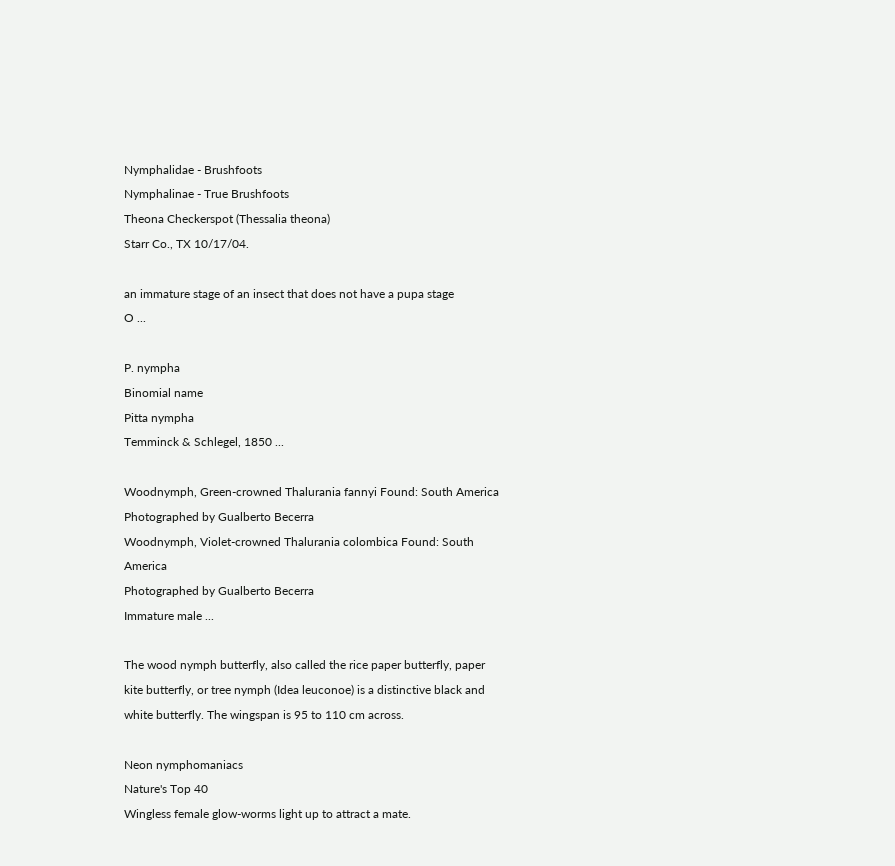Nymphalidae - Brushfoots
Nymphalinae - True Brushfoots
Theona Checkerspot (Thessalia theona)
Starr Co., TX 10/17/04.

an immature stage of an insect that does not have a pupa stage
O ...

P. nympha
Binomial name
Pitta nympha
Temminck & Schlegel, 1850 ...

Woodnymph, Green-crowned Thalurania fannyi Found: South America
Photographed by Gualberto Becerra
Woodnymph, Violet-crowned Thalurania colombica Found: South America
Photographed by Gualberto Becerra
Immature male ...

The wood nymph butterfly, also called the rice paper butterfly, paper kite butterfly, or tree nymph (Idea leuconoe) is a distinctive black and white butterfly. The wingspan is 95 to 110 cm across.

Neon nymphomaniacs
Nature's Top 40
Wingless female glow-worms light up to attract a mate.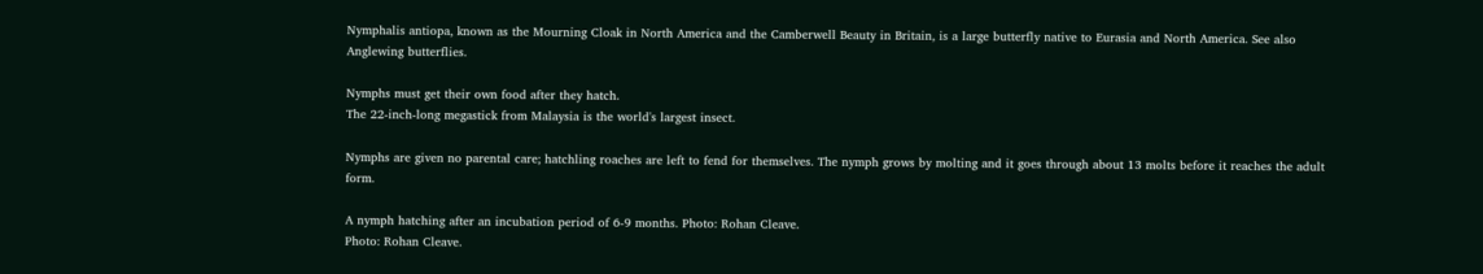Nymphalis antiopa, known as the Mourning Cloak in North America and the Camberwell Beauty in Britain, is a large butterfly native to Eurasia and North America. See also Anglewing butterflies.

Nymphs must get their own food after they hatch.
The 22-inch-long megastick from Malaysia is the world's largest insect.

Nymphs are given no parental care; hatchling roaches are left to fend for themselves. The nymph grows by molting and it goes through about 13 molts before it reaches the adult form.

A nymph hatching after an incubation period of 6-9 months. Photo: Rohan Cleave.
Photo: Rohan Cleave.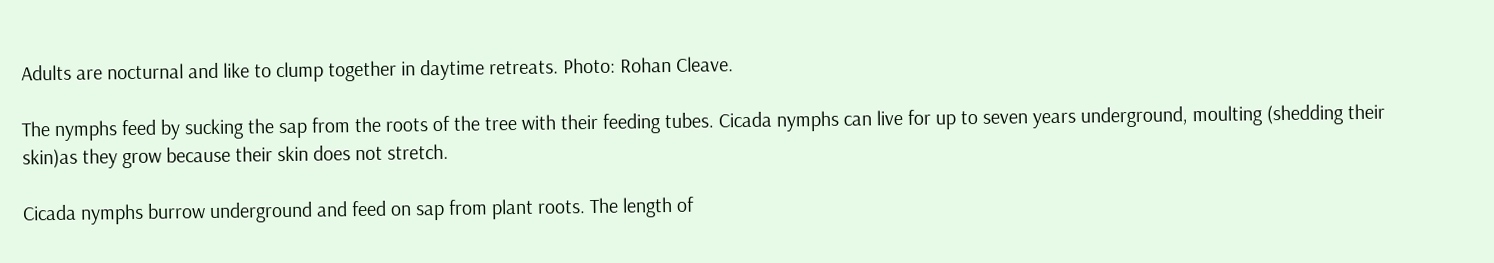Adults are nocturnal and like to clump together in daytime retreats. Photo: Rohan Cleave.

The nymphs feed by sucking the sap from the roots of the tree with their feeding tubes. Cicada nymphs can live for up to seven years underground, moulting (shedding their skin)as they grow because their skin does not stretch.

Cicada nymphs burrow underground and feed on sap from plant roots. The length of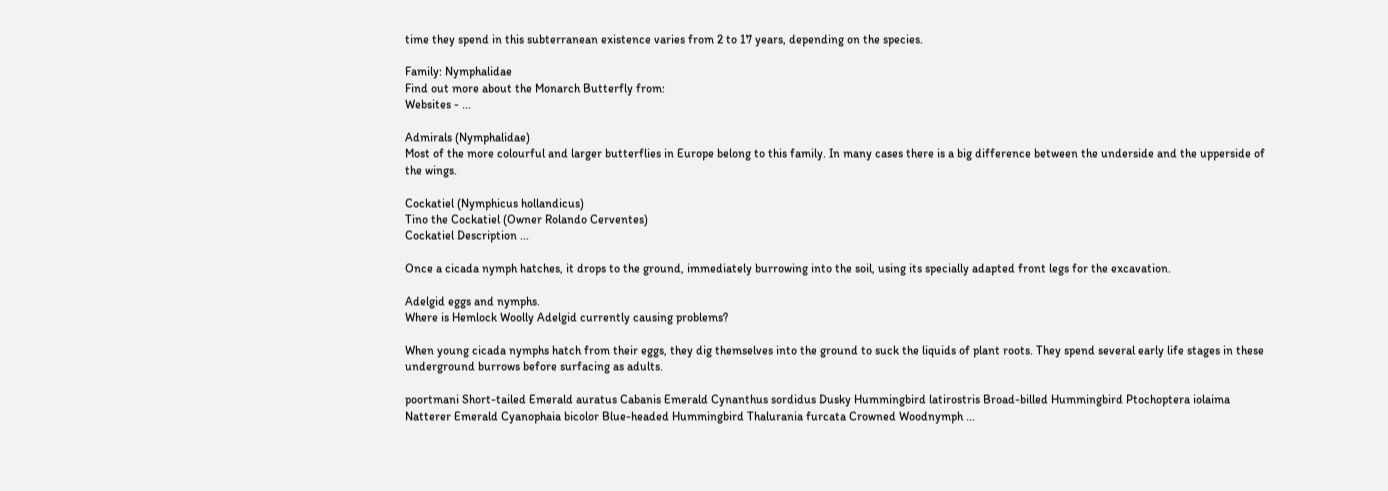time they spend in this subterranean existence varies from 2 to 17 years, depending on the species.

Family: Nymphalidae
Find out more about the Monarch Butterfly from:
Websites - ...

Admirals (Nymphalidae)
Most of the more colourful and larger butterflies in Europe belong to this family. In many cases there is a big difference between the underside and the upperside of the wings.

Cockatiel (Nymphicus hollandicus)
Tino the Cockatiel (Owner Rolando Cerventes)
Cockatiel Description ...

Once a cicada nymph hatches, it drops to the ground, immediately burrowing into the soil, using its specially adapted front legs for the excavation.

Adelgid eggs and nymphs.
Where is Hemlock Woolly Adelgid currently causing problems?

When young cicada nymphs hatch from their eggs, they dig themselves into the ground to suck the liquids of plant roots. They spend several early life stages in these underground burrows before surfacing as adults.

poortmani Short-tailed Emerald auratus Cabanis Emerald Cynanthus sordidus Dusky Hummingbird latirostris Broad-billed Hummingbird Ptochoptera iolaima Natterer Emerald Cyanophaia bicolor Blue-headed Hummingbird Thalurania furcata Crowned Woodnymph ...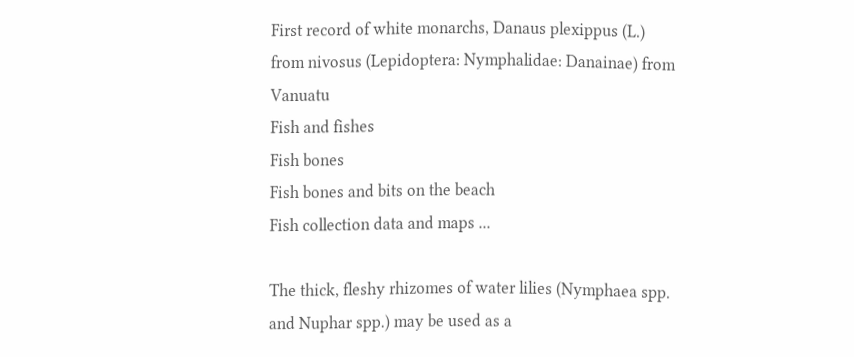First record of white monarchs, Danaus plexippus (L.) from nivosus (Lepidoptera: Nymphalidae: Danainae) from Vanuatu
Fish and fishes
Fish bones
Fish bones and bits on the beach
Fish collection data and maps ...

The thick, fleshy rhizomes of water lilies (Nymphaea spp. and Nuphar spp.) may be used as a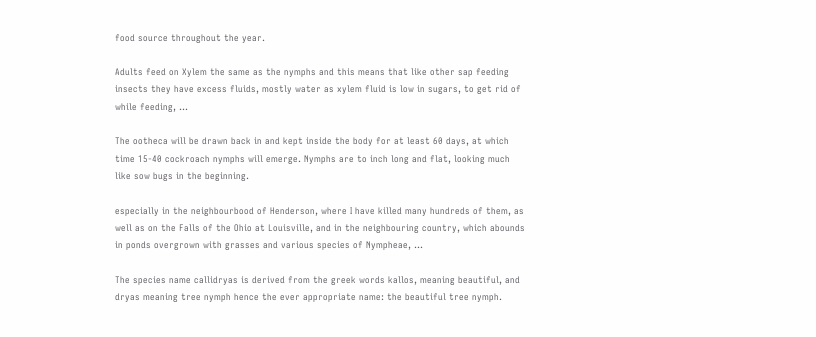food source throughout the year.

Adults feed on Xylem the same as the nymphs and this means that like other sap feeding insects they have excess fluids, mostly water as xylem fluid is low in sugars, to get rid of while feeding, ...

The ootheca will be drawn back in and kept inside the body for at least 60 days, at which time 15-40 cockroach nymphs will emerge. Nymphs are to inch long and flat, looking much like sow bugs in the beginning.

especially in the neighbourbood of Henderson, where I have killed many hundreds of them, as well as on the Falls of the Ohio at Louisville, and in the neighbouring country, which abounds in ponds overgrown with grasses and various species of Nympheae, ...

The species name callidryas is derived from the greek words kallos, meaning beautiful, and dryas meaning tree nymph hence the ever appropriate name: the beautiful tree nymph.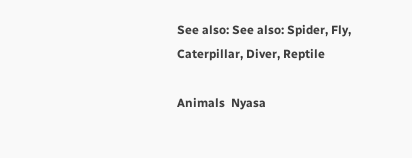See also: See also: Spider, Fly, Caterpillar, Diver, Reptile

Animals  Nyasa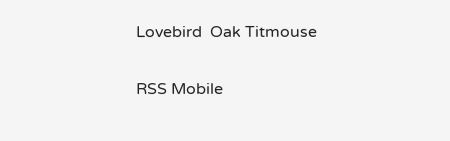Lovebird  Oak Titmouse

RSS Mobile